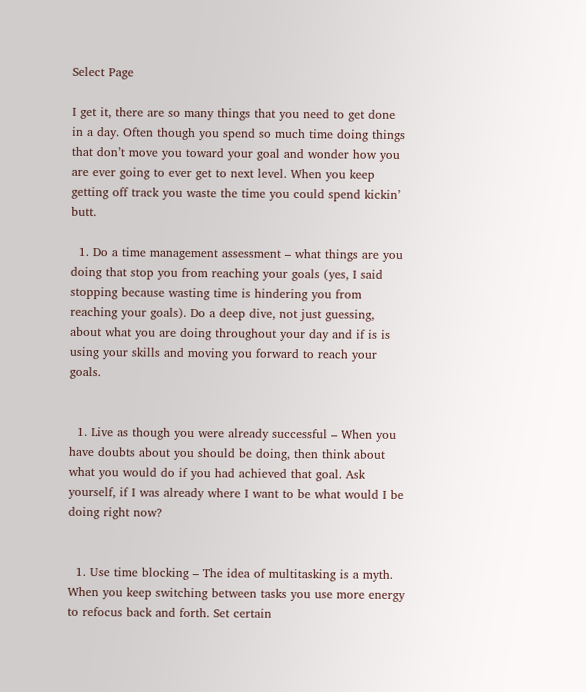Select Page

I get it, there are so many things that you need to get done in a day. Often though you spend so much time doing things that don’t move you toward your goal and wonder how you are ever going to ever get to next level. When you keep getting off track you waste the time you could spend kickin’ butt.

  1. Do a time management assessment – what things are you doing that stop you from reaching your goals (yes, I said stopping because wasting time is hindering you from reaching your goals). Do a deep dive, not just guessing, about what you are doing throughout your day and if is is using your skills and moving you forward to reach your goals.


  1. Live as though you were already successful – When you have doubts about you should be doing, then think about what you would do if you had achieved that goal. Ask yourself, if I was already where I want to be what would I be doing right now?


  1. Use time blocking – The idea of multitasking is a myth. When you keep switching between tasks you use more energy to refocus back and forth. Set certain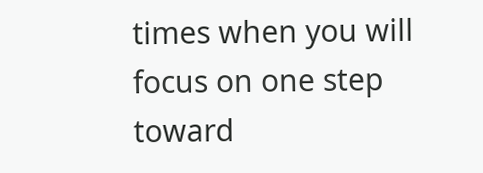times when you will focus on one step toward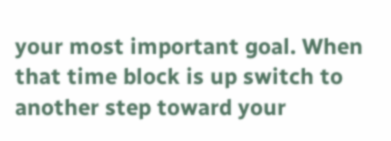your most important goal. When that time block is up switch to another step toward your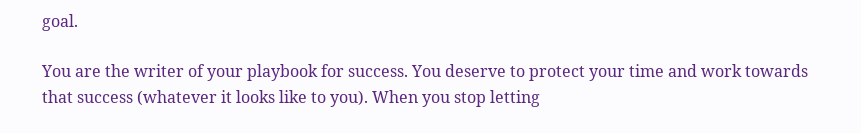goal.

You are the writer of your playbook for success. You deserve to protect your time and work towards that success (whatever it looks like to you). When you stop letting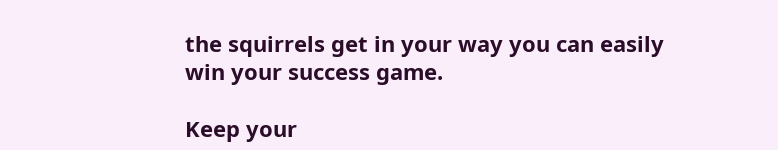the squirrels get in your way you can easily win your success game.

Keep your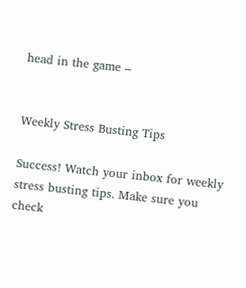head in the game –


Weekly Stress Busting Tips

Success! Watch your inbox for weekly stress busting tips. Make sure you check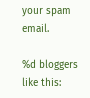your spam email.

%d bloggers like this: